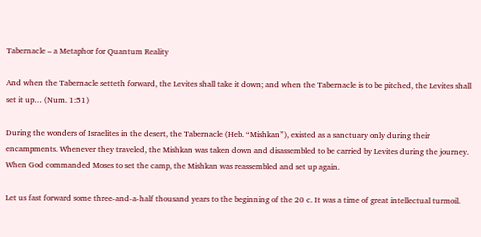Tabernacle – a Metaphor for Quantum Reality

And when the Tabernacle setteth forward, the Levites shall take it down; and when the Tabernacle is to be pitched, the Levites shall set it up… (Num. 1:51)

During the wonders of Israelites in the desert, the Tabernacle (Heb. “Mishkan”), existed as a sanctuary only during their encampments. Whenever they traveled, the Mishkan was taken down and disassembled to be carried by Levites during the journey. When God commanded Moses to set the camp, the Mishkan was reassembled and set up again.

Let us fast forward some three-and-a-half thousand years to the beginning of the 20 c. It was a time of great intellectual turmoil.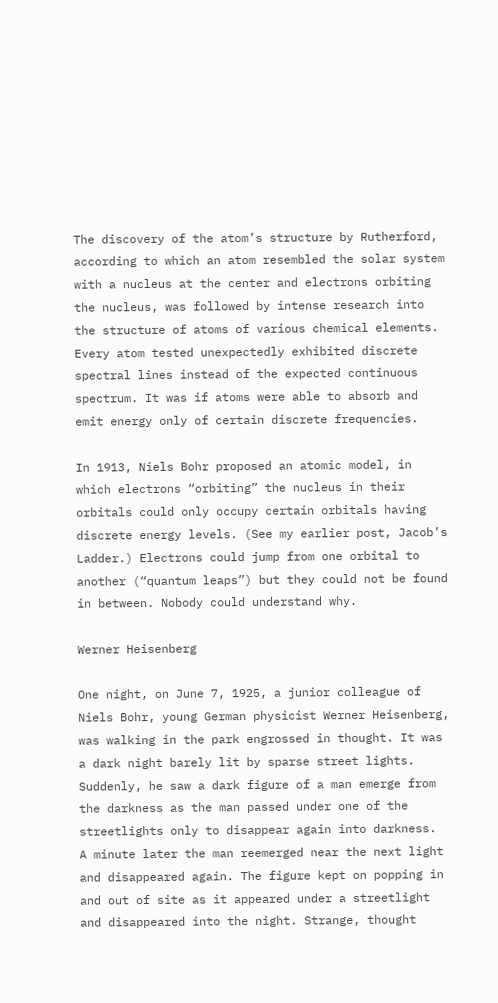The discovery of the atom’s structure by Rutherford, according to which an atom resembled the solar system with a nucleus at the center and electrons orbiting the nucleus, was followed by intense research into the structure of atoms of various chemical elements. Every atom tested unexpectedly exhibited discrete spectral lines instead of the expected continuous spectrum. It was if atoms were able to absorb and emit energy only of certain discrete frequencies.

In 1913, Niels Bohr proposed an atomic model, in which electrons “orbiting” the nucleus in their orbitals could only occupy certain orbitals having discrete energy levels. (See my earlier post, Jacob’s Ladder.) Electrons could jump from one orbital to another (“quantum leaps”) but they could not be found in between. Nobody could understand why.

Werner Heisenberg

One night, on June 7, 1925, a junior colleague of Niels Bohr, young German physicist Werner Heisenberg, was walking in the park engrossed in thought. It was a dark night barely lit by sparse street lights. Suddenly, he saw a dark figure of a man emerge from the darkness as the man passed under one of the streetlights only to disappear again into darkness.  A minute later the man reemerged near the next light and disappeared again. The figure kept on popping in and out of site as it appeared under a streetlight and disappeared into the night. Strange, thought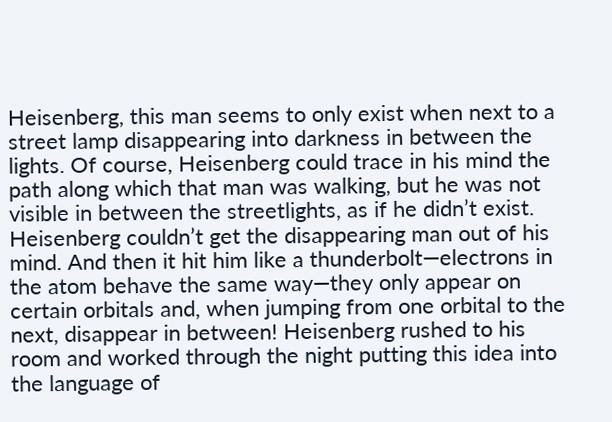Heisenberg, this man seems to only exist when next to a street lamp disappearing into darkness in between the lights. Of course, Heisenberg could trace in his mind the path along which that man was walking, but he was not visible in between the streetlights, as if he didn’t exist. Heisenberg couldn’t get the disappearing man out of his mind. And then it hit him like a thunderbolt—electrons in the atom behave the same way—they only appear on certain orbitals and, when jumping from one orbital to the next, disappear in between! Heisenberg rushed to his room and worked through the night putting this idea into the language of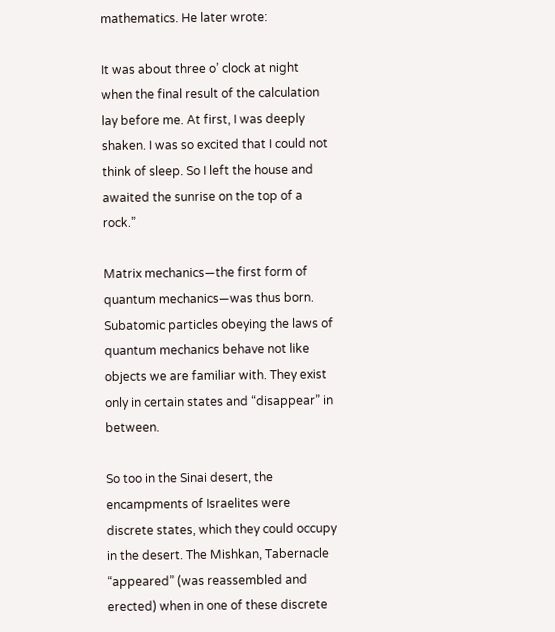mathematics. He later wrote:

It was about three o’ clock at night when the final result of the calculation lay before me. At first, I was deeply shaken. I was so excited that I could not think of sleep. So I left the house and awaited the sunrise on the top of a rock.”

Matrix mechanics—the first form of quantum mechanics—was thus born. Subatomic particles obeying the laws of quantum mechanics behave not like objects we are familiar with. They exist only in certain states and “disappear” in between.

So too in the Sinai desert, the encampments of Israelites were discrete states, which they could occupy in the desert. The Mishkan, Tabernacle “appeared” (was reassembled and erected) when in one of these discrete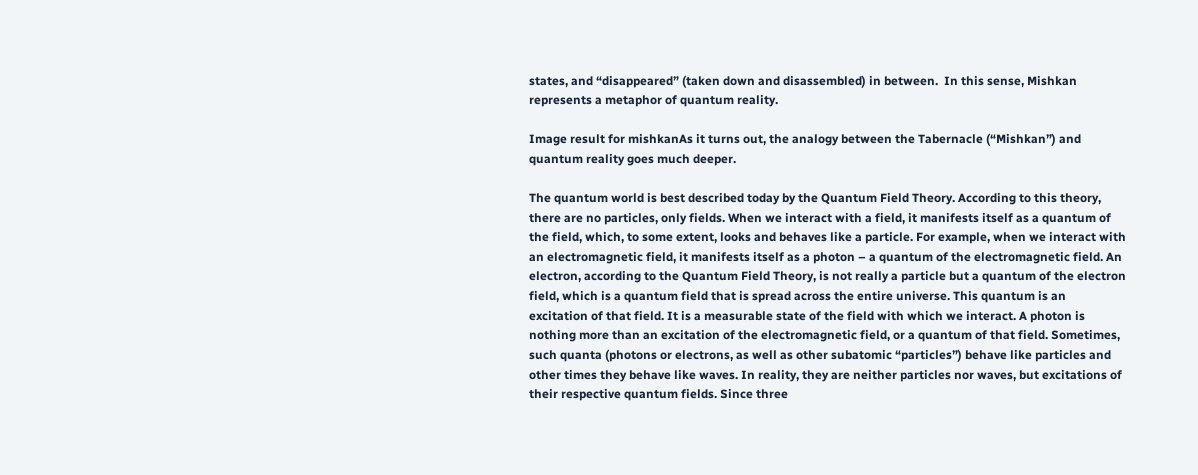states, and “disappeared” (taken down and disassembled) in between.  In this sense, Mishkan represents a metaphor of quantum reality.

Image result for mishkanAs it turns out, the analogy between the Tabernacle (“Mishkan”) and quantum reality goes much deeper.

The quantum world is best described today by the Quantum Field Theory. According to this theory, there are no particles, only fields. When we interact with a field, it manifests itself as a quantum of the field, which, to some extent, looks and behaves like a particle. For example, when we interact with an electromagnetic field, it manifests itself as a photon – a quantum of the electromagnetic field. An electron, according to the Quantum Field Theory, is not really a particle but a quantum of the electron field, which is a quantum field that is spread across the entire universe. This quantum is an excitation of that field. It is a measurable state of the field with which we interact. A photon is nothing more than an excitation of the electromagnetic field, or a quantum of that field. Sometimes, such quanta (photons or electrons, as well as other subatomic “particles”) behave like particles and other times they behave like waves. In reality, they are neither particles nor waves, but excitations of their respective quantum fields. Since three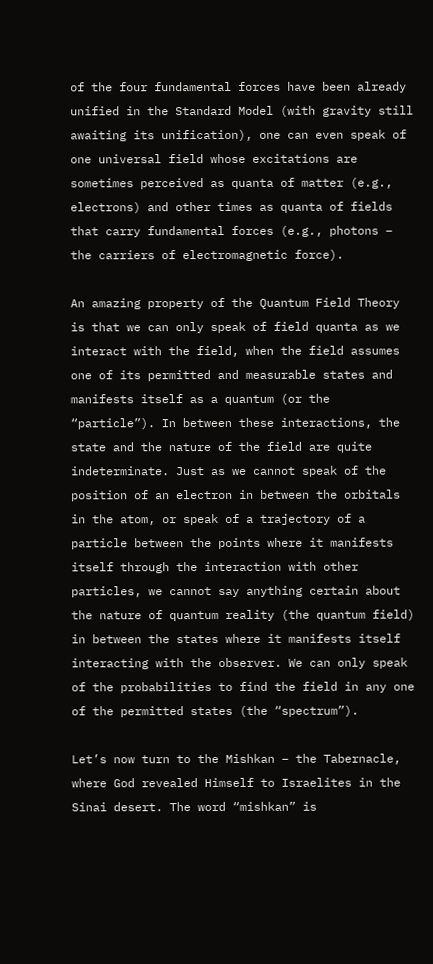of the four fundamental forces have been already unified in the Standard Model (with gravity still awaiting its unification), one can even speak of one universal field whose excitations are sometimes perceived as quanta of matter (e.g., electrons) and other times as quanta of fields that carry fundamental forces (e.g., photons – the carriers of electromagnetic force).

An amazing property of the Quantum Field Theory is that we can only speak of field quanta as we interact with the field, when the field assumes one of its permitted and measurable states and manifests itself as a quantum (or the “particle”). In between these interactions, the state and the nature of the field are quite indeterminate. Just as we cannot speak of the position of an electron in between the orbitals in the atom, or speak of a trajectory of a particle between the points where it manifests itself through the interaction with other particles, we cannot say anything certain about the nature of quantum reality (the quantum field) in between the states where it manifests itself interacting with the observer. We can only speak of the probabilities to find the field in any one of the permitted states (the “spectrum”).

Let’s now turn to the Mishkan – the Tabernacle, where God revealed Himself to Israelites in the Sinai desert. The word “mishkan” is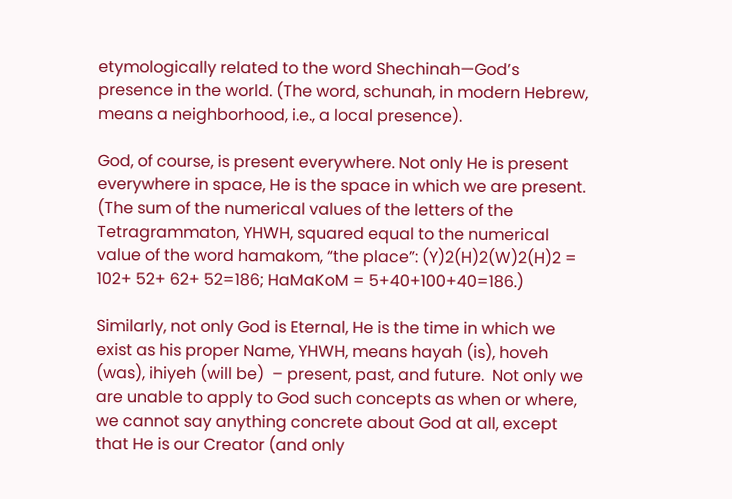etymologically related to the word Shechinah—God’s presence in the world. (The word, schunah, in modern Hebrew, means a neighborhood, i.e., a local presence).

God, of course, is present everywhere. Not only He is present everywhere in space, He is the space in which we are present. (The sum of the numerical values of the letters of the Tetragrammaton, YHWH, squared equal to the numerical value of the word hamakom, “the place”: (Y)2(H)2(W)2(H)2 = 102+ 52+ 62+ 52=186; HaMaKoM = 5+40+100+40=186.)

Similarly, not only God is Eternal, He is the time in which we exist as his proper Name, YHWH, means hayah (is), hoveh (was), ihiyeh (will be)  – present, past, and future.  Not only we are unable to apply to God such concepts as when or where, we cannot say anything concrete about God at all, except that He is our Creator (and only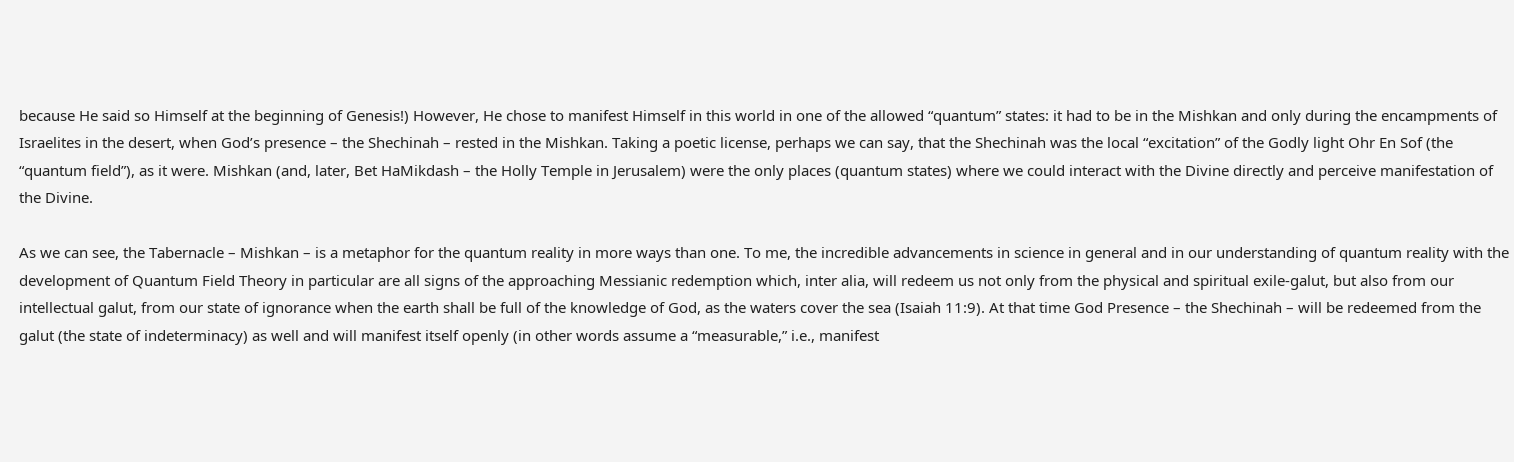because He said so Himself at the beginning of Genesis!) However, He chose to manifest Himself in this world in one of the allowed “quantum” states: it had to be in the Mishkan and only during the encampments of Israelites in the desert, when God’s presence – the Shechinah – rested in the Mishkan. Taking a poetic license, perhaps we can say, that the Shechinah was the local “excitation” of the Godly light Ohr En Sof (the “quantum field”), as it were. Mishkan (and, later, Bet HaMikdash – the Holly Temple in Jerusalem) were the only places (quantum states) where we could interact with the Divine directly and perceive manifestation of the Divine.

As we can see, the Tabernacle – Mishkan – is a metaphor for the quantum reality in more ways than one. To me, the incredible advancements in science in general and in our understanding of quantum reality with the development of Quantum Field Theory in particular are all signs of the approaching Messianic redemption which, inter alia, will redeem us not only from the physical and spiritual exile-galut, but also from our intellectual galut, from our state of ignorance when the earth shall be full of the knowledge of God, as the waters cover the sea (Isaiah 11:9). At that time God Presence – the Shechinah – will be redeemed from the galut (the state of indeterminacy) as well and will manifest itself openly (in other words assume a “measurable,” i.e., manifest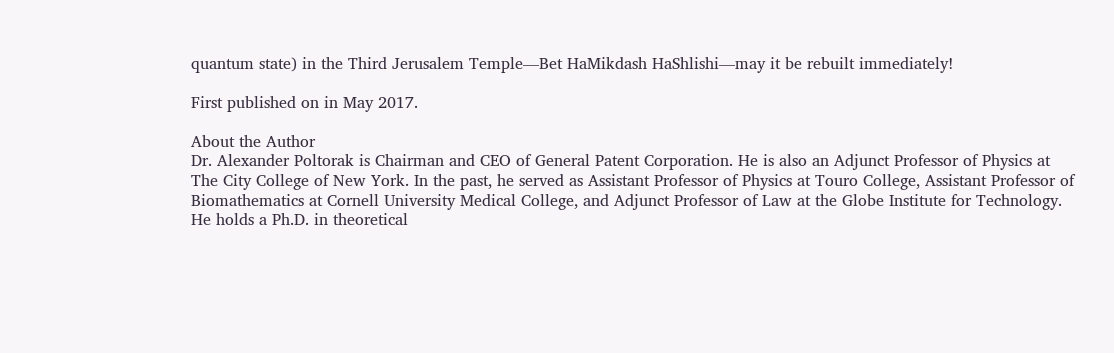quantum state) in the Third Jerusalem Temple—Bet HaMikdash HaShlishi—may it be rebuilt immediately!

First published on in May 2017.

About the Author
Dr. Alexander Poltorak is Chairman and CEO of General Patent Corporation. He is also an Adjunct Professor of Physics at The City College of New York. In the past, he served as Assistant Professor of Physics at Touro College, Assistant Professor of Biomathematics at Cornell University Medical College, and Adjunct Professor of Law at the Globe Institute for Technology. He holds a Ph.D. in theoretical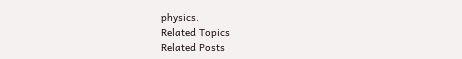physics.
Related Topics
Related Posts